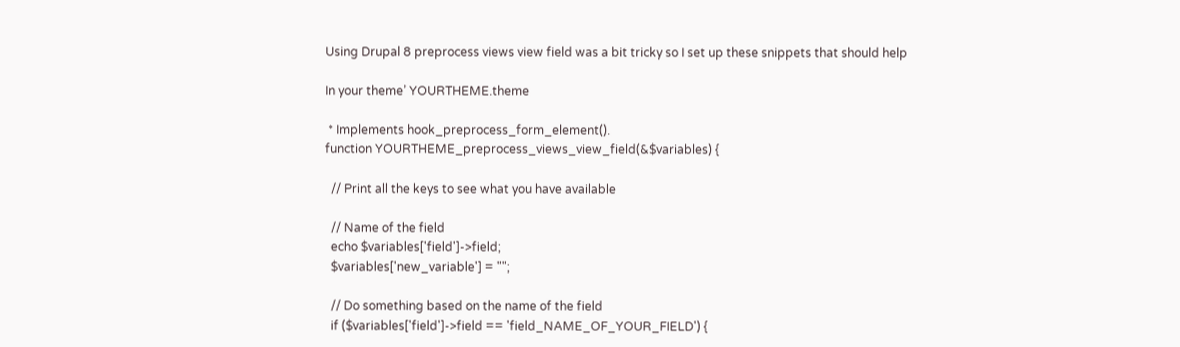Using Drupal 8 preprocess views view field was a bit tricky so I set up these snippets that should help

In your theme’ YOURTHEME.theme

 * Implements hook_preprocess_form_element().
function YOURTHEME_preprocess_views_view_field(&$variables) {

  // Print all the keys to see what you have available

  // Name of the field
  echo $variables['field']->field;
  $variables['new_variable'] = "";

  // Do something based on the name of the field
  if ($variables['field']->field == 'field_NAME_OF_YOUR_FIELD') {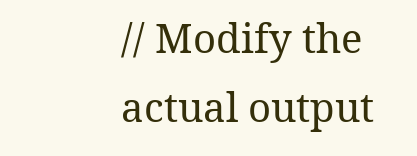// Modify the actual output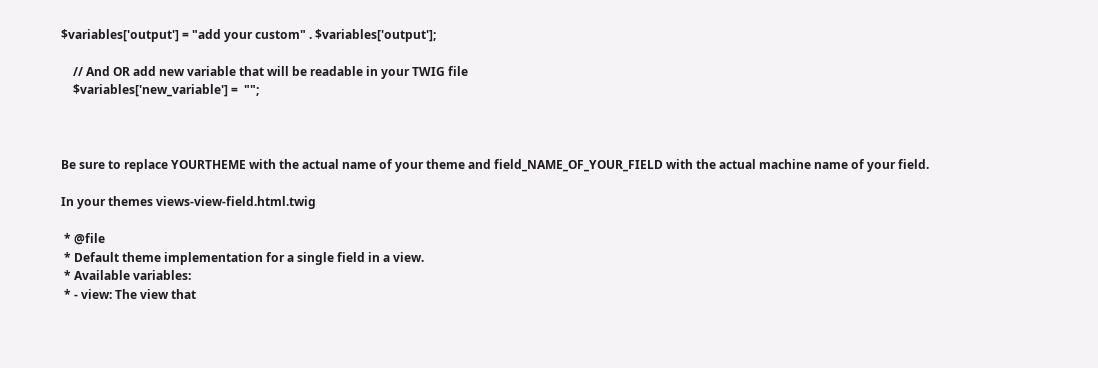$variables['output'] = "add your custom" . $variables['output'];

    // And OR add new variable that will be readable in your TWIG file
    $variables['new_variable'] =  "";



Be sure to replace YOURTHEME with the actual name of your theme and field_NAME_OF_YOUR_FIELD with the actual machine name of your field.

In your themes views-view-field.html.twig

 * @file
 * Default theme implementation for a single field in a view.
 * Available variables:
 * - view: The view that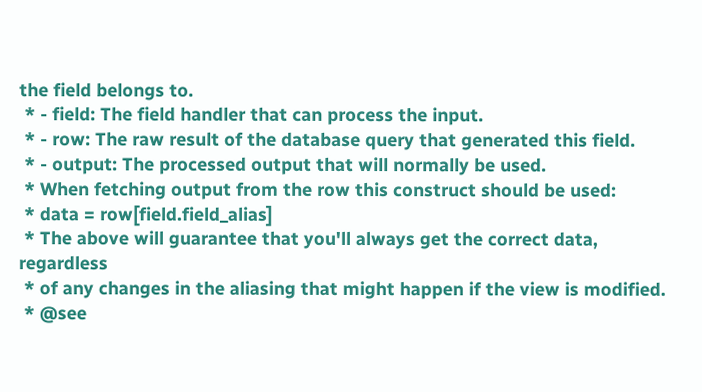the field belongs to.
 * - field: The field handler that can process the input.
 * - row: The raw result of the database query that generated this field.
 * - output: The processed output that will normally be used.
 * When fetching output from the row this construct should be used:
 * data = row[field.field_alias]
 * The above will guarantee that you'll always get the correct data, regardless
 * of any changes in the aliasing that might happen if the view is modified.
 * @see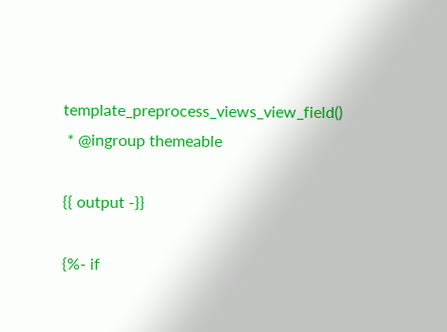template_preprocess_views_view_field()
 * @ingroup themeable

{{ output -}}

{%- if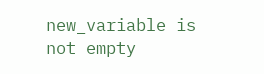new_variable is not empty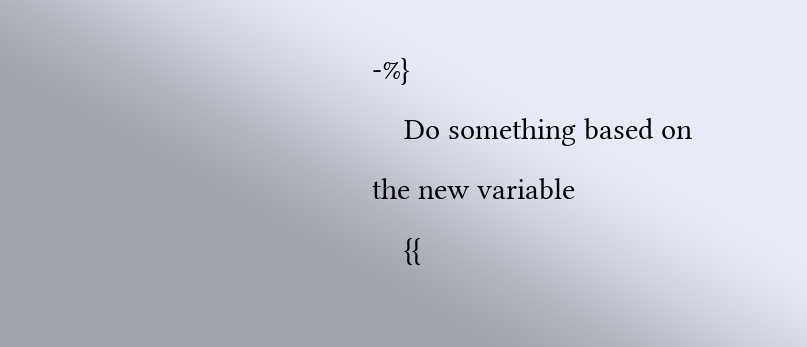-%}
    Do something based on the new variable
    {{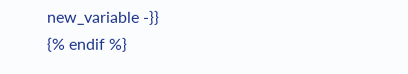new_variable -}}
{% endif %}